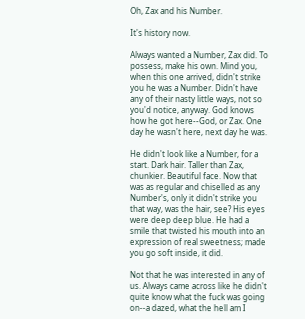Oh, Zax and his Number.

It's history now.

Always wanted a Number, Zax did. To possess, make his own. Mind you, when this one arrived, didn't strike you he was a Number. Didn't have any of their nasty little ways, not so you'd notice, anyway. God knows how he got here--God, or Zax. One day he wasn't here, next day he was.

He didn't look like a Number, for a start. Dark hair. Taller than Zax, chunkier. Beautiful face. Now that was as regular and chiselled as any Number's, only it didn't strike you that way, was the hair, see? His eyes were deep deep blue. He had a smile that twisted his mouth into an expression of real sweetness; made you go soft inside, it did.

Not that he was interested in any of us. Always came across like he didn't quite know what the fuck was going on--a dazed, what the hell am I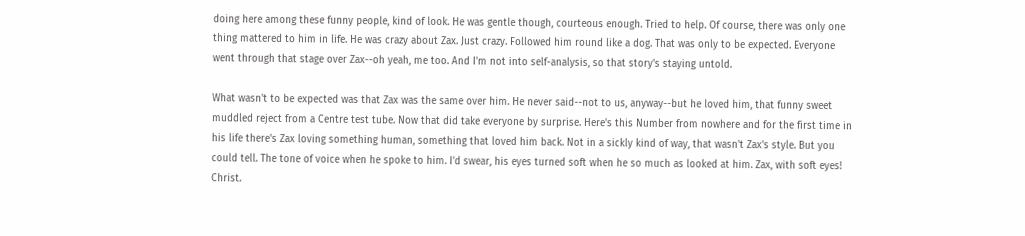doing here among these funny people, kind of look. He was gentle though, courteous enough. Tried to help. Of course, there was only one thing mattered to him in life. He was crazy about Zax. Just crazy. Followed him round like a dog. That was only to be expected. Everyone went through that stage over Zax--oh yeah, me too. And I'm not into self-analysis, so that story's staying untold.

What wasn't to be expected was that Zax was the same over him. He never said--not to us, anyway--but he loved him, that funny sweet muddled reject from a Centre test tube. Now that did take everyone by surprise. Here's this Number from nowhere and for the first time in his life there's Zax loving something human, something that loved him back. Not in a sickly kind of way, that wasn't Zax's style. But you could tell. The tone of voice when he spoke to him. I'd swear, his eyes turned soft when he so much as looked at him. Zax, with soft eyes! Christ.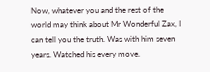Now, whatever you and the rest of the world may think about Mr Wonderful Zax, I can tell you the truth. Was with him seven years. Watched his every move.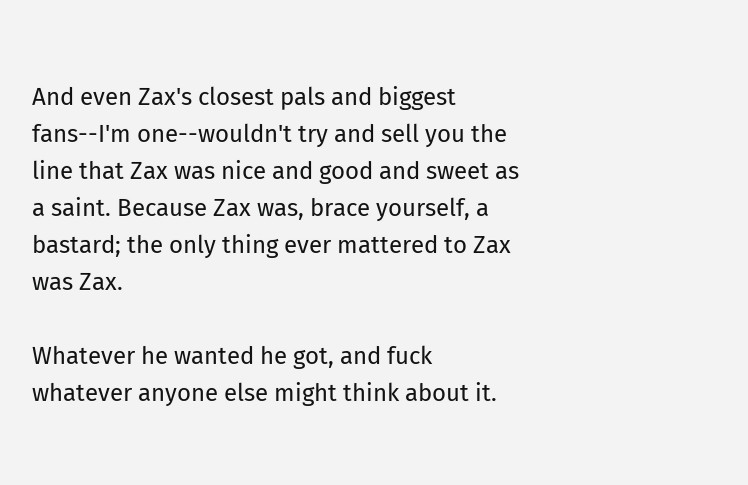And even Zax's closest pals and biggest fans--I'm one--wouldn't try and sell you the line that Zax was nice and good and sweet as a saint. Because Zax was, brace yourself, a bastard; the only thing ever mattered to Zax was Zax.

Whatever he wanted he got, and fuck whatever anyone else might think about it.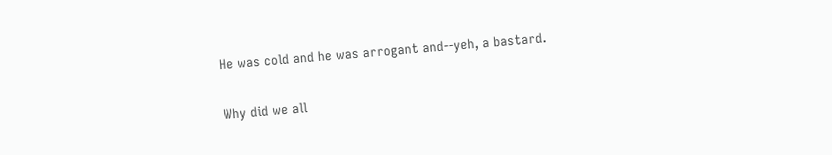He was cold and he was arrogant and--yeh, a bastard.

Why did we all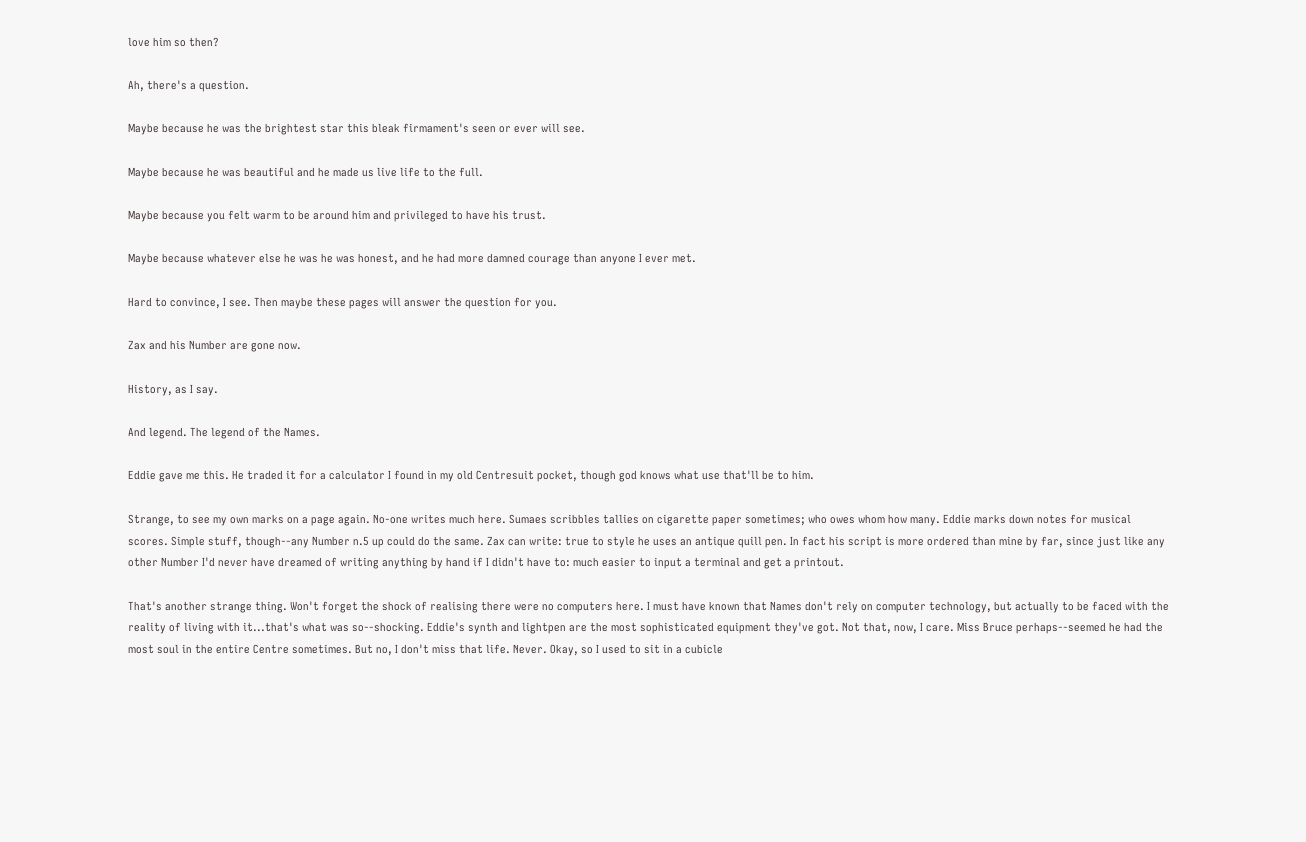love him so then?

Ah, there's a question.

Maybe because he was the brightest star this bleak firmament's seen or ever will see.

Maybe because he was beautiful and he made us live life to the full.

Maybe because you felt warm to be around him and privileged to have his trust.

Maybe because whatever else he was he was honest, and he had more damned courage than anyone I ever met.

Hard to convince, I see. Then maybe these pages will answer the question for you.

Zax and his Number are gone now.

History, as I say.

And legend. The legend of the Names.

Eddie gave me this. He traded it for a calculator I found in my old Centresuit pocket, though god knows what use that'll be to him.

Strange, to see my own marks on a page again. No-one writes much here. Sumaes scribbles tallies on cigarette paper sometimes; who owes whom how many. Eddie marks down notes for musical scores. Simple stuff, though--any Number n.5 up could do the same. Zax can write: true to style he uses an antique quill pen. In fact his script is more ordered than mine by far, since just like any other Number I'd never have dreamed of writing anything by hand if I didn't have to: much easier to input a terminal and get a printout.

That's another strange thing. Won't forget the shock of realising there were no computers here. I must have known that Names don't rely on computer technology, but actually to be faced with the reality of living with it...that's what was so--shocking. Eddie's synth and lightpen are the most sophisticated equipment they've got. Not that, now, I care. Miss Bruce perhaps--seemed he had the most soul in the entire Centre sometimes. But no, I don't miss that life. Never. Okay, so I used to sit in a cubicle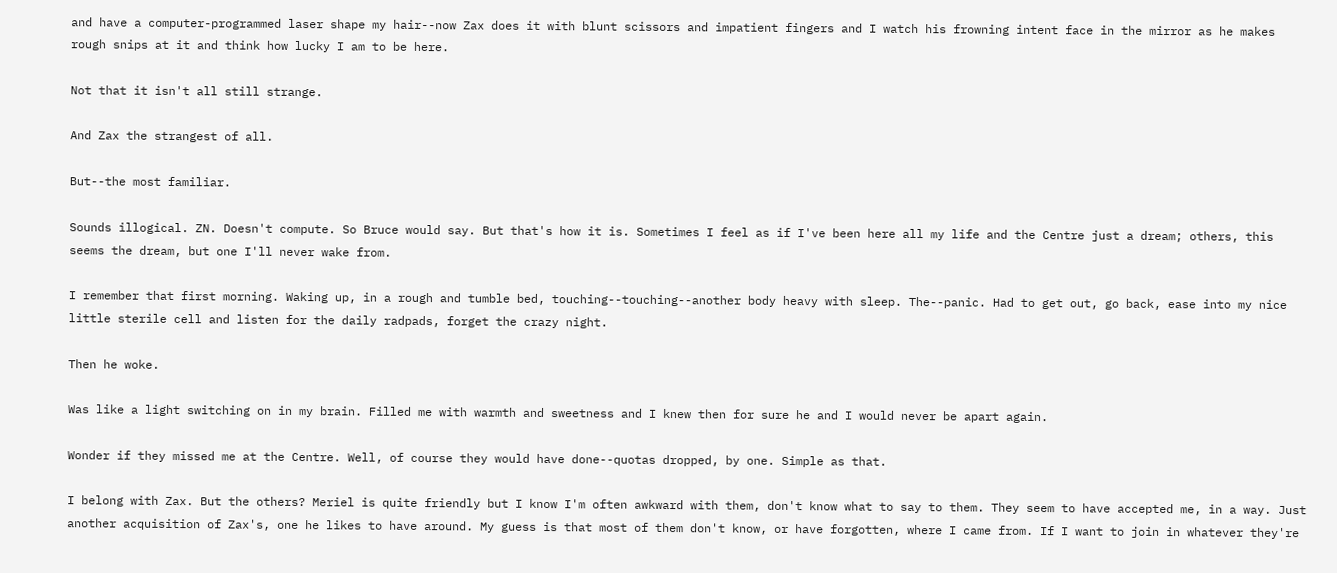and have a computer-programmed laser shape my hair--now Zax does it with blunt scissors and impatient fingers and I watch his frowning intent face in the mirror as he makes rough snips at it and think how lucky I am to be here.

Not that it isn't all still strange.

And Zax the strangest of all.

But--the most familiar.

Sounds illogical. ZN. Doesn't compute. So Bruce would say. But that's how it is. Sometimes I feel as if I've been here all my life and the Centre just a dream; others, this seems the dream, but one I'll never wake from.

I remember that first morning. Waking up, in a rough and tumble bed, touching--touching--another body heavy with sleep. The--panic. Had to get out, go back, ease into my nice little sterile cell and listen for the daily radpads, forget the crazy night.

Then he woke.

Was like a light switching on in my brain. Filled me with warmth and sweetness and I knew then for sure he and I would never be apart again.

Wonder if they missed me at the Centre. Well, of course they would have done--quotas dropped, by one. Simple as that.

I belong with Zax. But the others? Meriel is quite friendly but I know I'm often awkward with them, don't know what to say to them. They seem to have accepted me, in a way. Just another acquisition of Zax's, one he likes to have around. My guess is that most of them don't know, or have forgotten, where I came from. If I want to join in whatever they're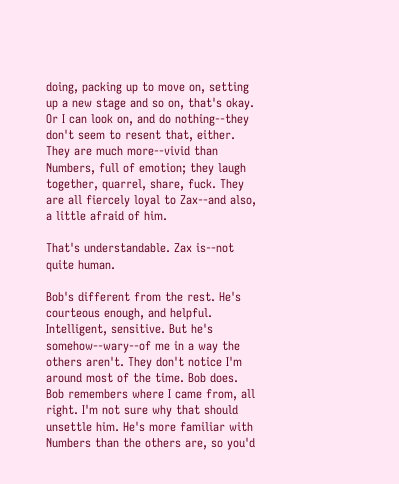doing, packing up to move on, setting up a new stage and so on, that's okay. Or I can look on, and do nothing--they don't seem to resent that, either. They are much more--vivid than Numbers, full of emotion; they laugh together, quarrel, share, fuck. They are all fiercely loyal to Zax--and also, a little afraid of him.

That's understandable. Zax is--not quite human.

Bob's different from the rest. He's courteous enough, and helpful. Intelligent, sensitive. But he's somehow--wary--of me in a way the others aren't. They don't notice I'm around most of the time. Bob does. Bob remembers where I came from, all right. I'm not sure why that should unsettle him. He's more familiar with Numbers than the others are, so you'd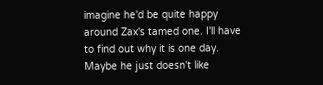imagine he'd be quite happy around Zax's tamed one. I'll have to find out why it is one day. Maybe he just doesn't like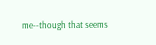me--though that seems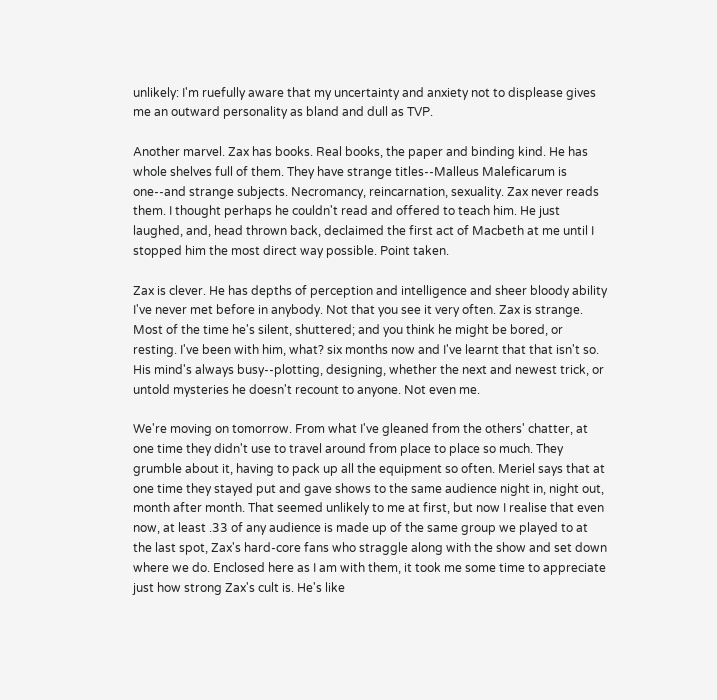unlikely: I'm ruefully aware that my uncertainty and anxiety not to displease gives me an outward personality as bland and dull as TVP.

Another marvel. Zax has books. Real books, the paper and binding kind. He has whole shelves full of them. They have strange titles--Malleus Maleficarum is one--and strange subjects. Necromancy, reincarnation, sexuality. Zax never reads them. I thought perhaps he couldn't read and offered to teach him. He just laughed, and, head thrown back, declaimed the first act of Macbeth at me until I stopped him the most direct way possible. Point taken.

Zax is clever. He has depths of perception and intelligence and sheer bloody ability I've never met before in anybody. Not that you see it very often. Zax is strange. Most of the time he's silent, shuttered; and you think he might be bored, or resting. I've been with him, what? six months now and I've learnt that that isn't so. His mind's always busy--plotting, designing, whether the next and newest trick, or untold mysteries he doesn't recount to anyone. Not even me.

We're moving on tomorrow. From what I've gleaned from the others' chatter, at one time they didn't use to travel around from place to place so much. They grumble about it, having to pack up all the equipment so often. Meriel says that at one time they stayed put and gave shows to the same audience night in, night out, month after month. That seemed unlikely to me at first, but now I realise that even now, at least .33 of any audience is made up of the same group we played to at the last spot, Zax's hard-core fans who straggle along with the show and set down where we do. Enclosed here as I am with them, it took me some time to appreciate just how strong Zax's cult is. He's like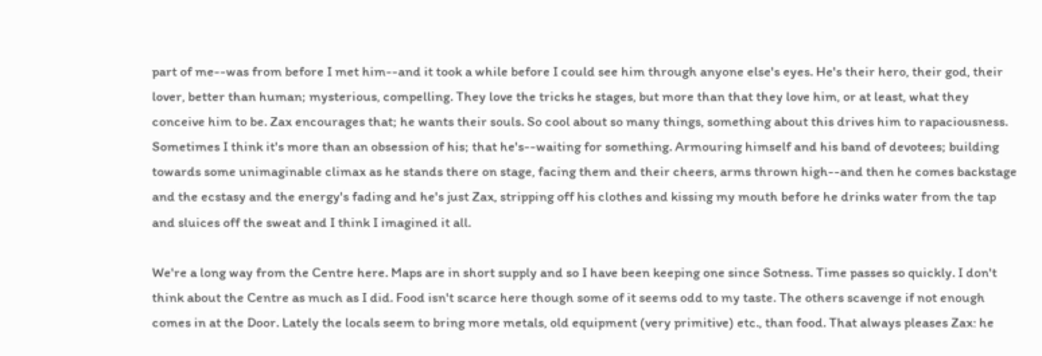part of me--was from before I met him--and it took a while before I could see him through anyone else's eyes. He's their hero, their god, their lover, better than human; mysterious, compelling. They love the tricks he stages, but more than that they love him, or at least, what they conceive him to be. Zax encourages that; he wants their souls. So cool about so many things, something about this drives him to rapaciousness. Sometimes I think it's more than an obsession of his; that he's--waiting for something. Armouring himself and his band of devotees; building towards some unimaginable climax as he stands there on stage, facing them and their cheers, arms thrown high--and then he comes backstage and the ecstasy and the energy's fading and he's just Zax, stripping off his clothes and kissing my mouth before he drinks water from the tap and sluices off the sweat and I think I imagined it all.

We're a long way from the Centre here. Maps are in short supply and so I have been keeping one since Sotness. Time passes so quickly. I don't think about the Centre as much as I did. Food isn't scarce here though some of it seems odd to my taste. The others scavenge if not enough comes in at the Door. Lately the locals seem to bring more metals, old equipment (very primitive) etc., than food. That always pleases Zax: he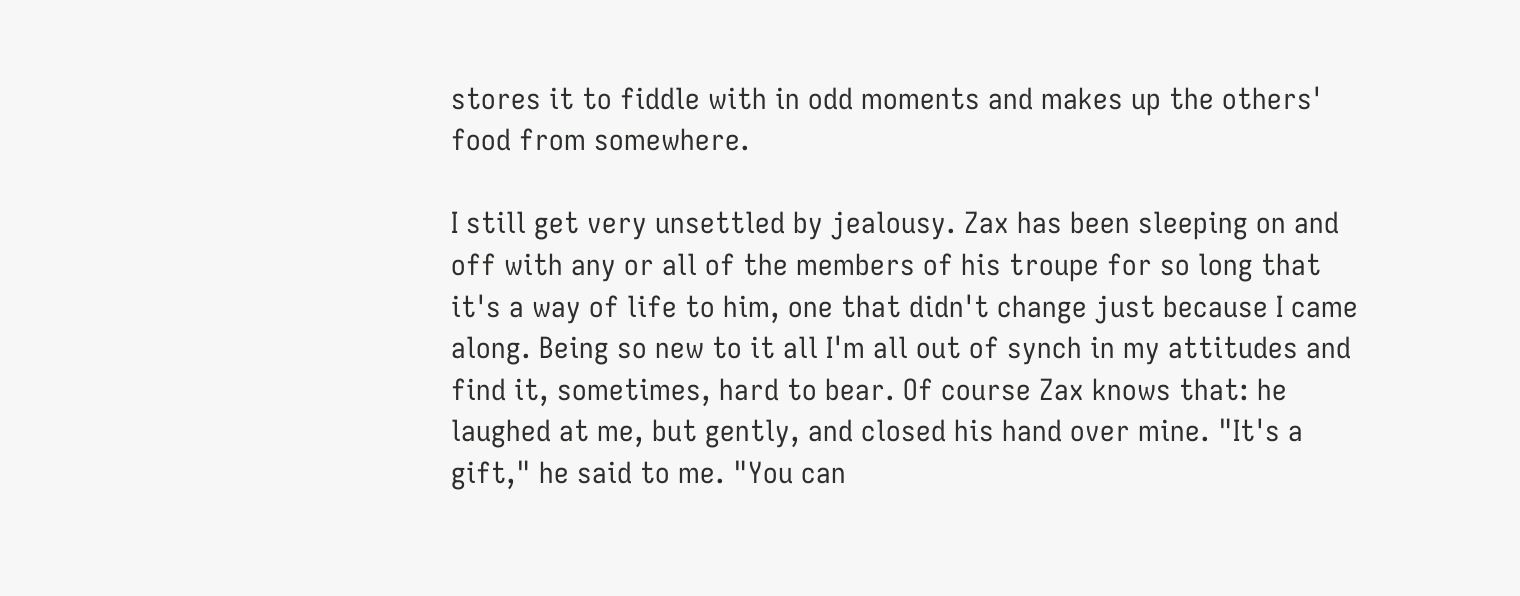stores it to fiddle with in odd moments and makes up the others' food from somewhere.

I still get very unsettled by jealousy. Zax has been sleeping on and off with any or all of the members of his troupe for so long that it's a way of life to him, one that didn't change just because I came along. Being so new to it all I'm all out of synch in my attitudes and find it, sometimes, hard to bear. Of course Zax knows that: he laughed at me, but gently, and closed his hand over mine. "It's a gift," he said to me. "You can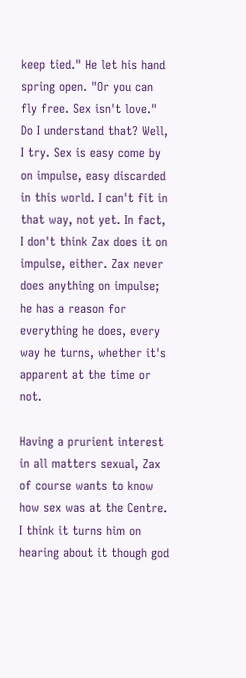keep tied." He let his hand spring open. "Or you can fly free. Sex isn't love." Do I understand that? Well, I try. Sex is easy come by on impulse, easy discarded in this world. I can't fit in that way, not yet. In fact, I don't think Zax does it on impulse, either. Zax never does anything on impulse; he has a reason for everything he does, every way he turns, whether it's apparent at the time or not.

Having a prurient interest in all matters sexual, Zax of course wants to know how sex was at the Centre. I think it turns him on hearing about it though god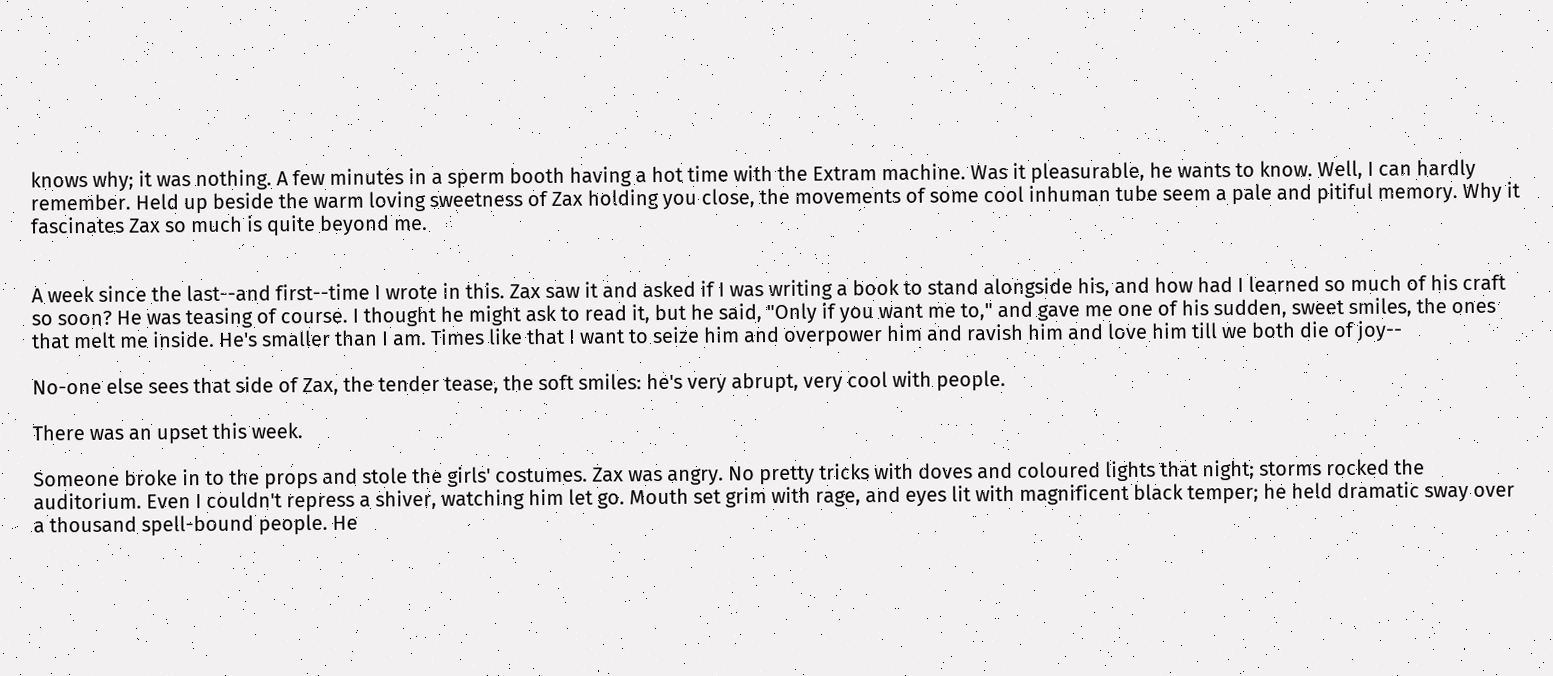knows why; it was nothing. A few minutes in a sperm booth having a hot time with the Extram machine. Was it pleasurable, he wants to know. Well, I can hardly remember. Held up beside the warm loving sweetness of Zax holding you close, the movements of some cool inhuman tube seem a pale and pitiful memory. Why it fascinates Zax so much is quite beyond me.


A week since the last--and first--time I wrote in this. Zax saw it and asked if I was writing a book to stand alongside his, and how had I learned so much of his craft so soon? He was teasing of course. I thought he might ask to read it, but he said, "Only if you want me to," and gave me one of his sudden, sweet smiles, the ones that melt me inside. He's smaller than I am. Times like that I want to seize him and overpower him and ravish him and love him till we both die of joy--

No-one else sees that side of Zax, the tender tease, the soft smiles: he's very abrupt, very cool with people.

There was an upset this week.

Someone broke in to the props and stole the girls' costumes. Zax was angry. No pretty tricks with doves and coloured lights that night; storms rocked the auditorium. Even I couldn't repress a shiver, watching him let go. Mouth set grim with rage, and eyes lit with magnificent black temper; he held dramatic sway over a thousand spell-bound people. He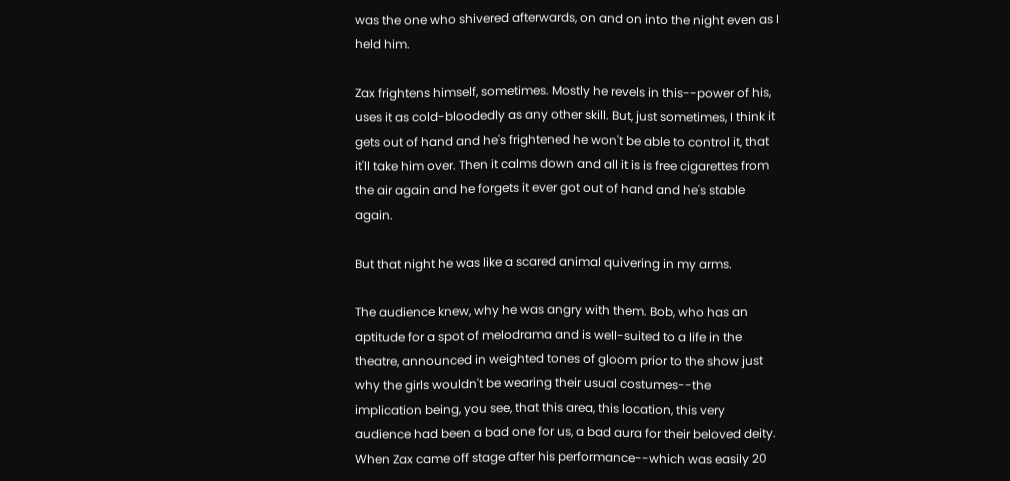was the one who shivered afterwards, on and on into the night even as I held him.

Zax frightens himself, sometimes. Mostly he revels in this--power of his, uses it as cold-bloodedly as any other skill. But, just sometimes, I think it gets out of hand and he's frightened he won't be able to control it, that it'll take him over. Then it calms down and all it is is free cigarettes from the air again and he forgets it ever got out of hand and he's stable again.

But that night he was like a scared animal quivering in my arms.

The audience knew, why he was angry with them. Bob, who has an aptitude for a spot of melodrama and is well-suited to a life in the theatre, announced in weighted tones of gloom prior to the show just why the girls wouldn't be wearing their usual costumes--the implication being, you see, that this area, this location, this very audience had been a bad one for us, a bad aura for their beloved deity. When Zax came off stage after his performance--which was easily 20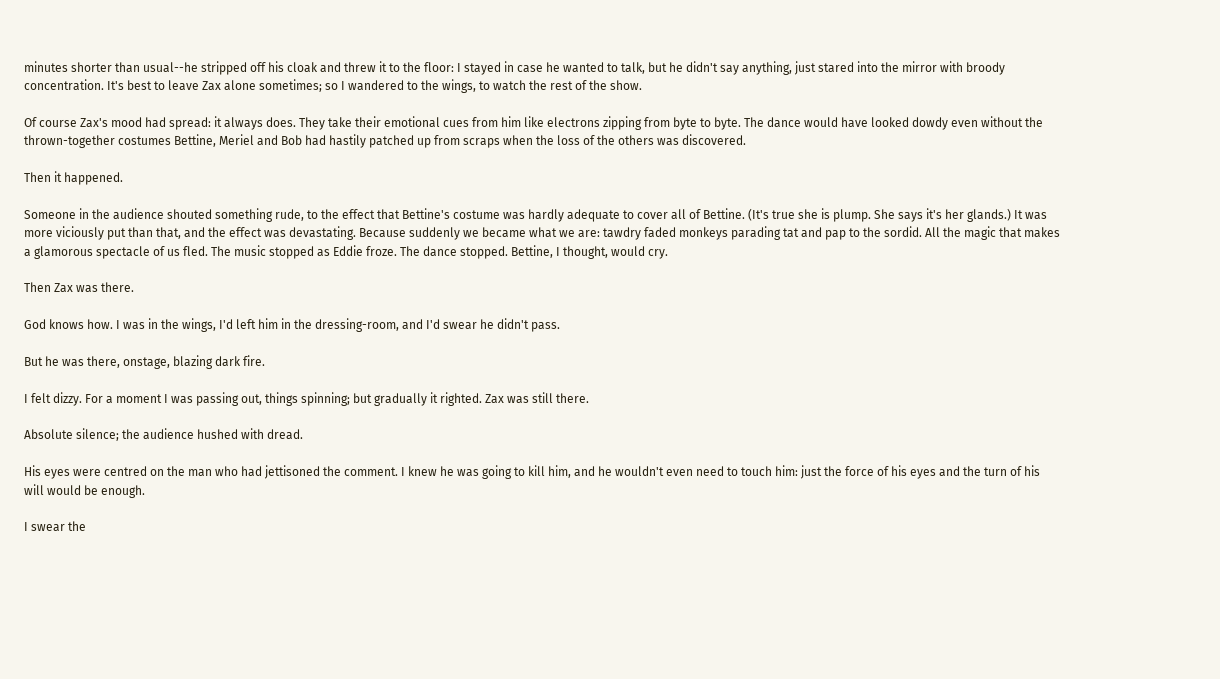minutes shorter than usual--he stripped off his cloak and threw it to the floor: I stayed in case he wanted to talk, but he didn't say anything, just stared into the mirror with broody concentration. It's best to leave Zax alone sometimes; so I wandered to the wings, to watch the rest of the show.

Of course Zax's mood had spread: it always does. They take their emotional cues from him like electrons zipping from byte to byte. The dance would have looked dowdy even without the thrown-together costumes Bettine, Meriel and Bob had hastily patched up from scraps when the loss of the others was discovered.

Then it happened.

Someone in the audience shouted something rude, to the effect that Bettine's costume was hardly adequate to cover all of Bettine. (It's true she is plump. She says it's her glands.) It was more viciously put than that, and the effect was devastating. Because suddenly we became what we are: tawdry faded monkeys parading tat and pap to the sordid. All the magic that makes a glamorous spectacle of us fled. The music stopped as Eddie froze. The dance stopped. Bettine, I thought, would cry.

Then Zax was there.

God knows how. I was in the wings, I'd left him in the dressing-room, and I'd swear he didn't pass.

But he was there, onstage, blazing dark fire.

I felt dizzy. For a moment I was passing out, things spinning; but gradually it righted. Zax was still there.

Absolute silence; the audience hushed with dread.

His eyes were centred on the man who had jettisoned the comment. I knew he was going to kill him, and he wouldn't even need to touch him: just the force of his eyes and the turn of his will would be enough.

I swear the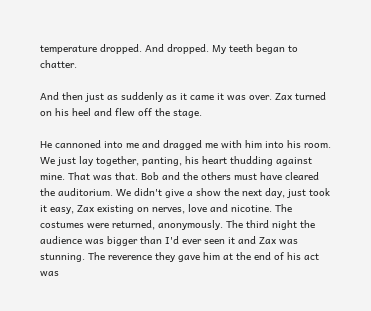temperature dropped. And dropped. My teeth began to chatter.

And then just as suddenly as it came it was over. Zax turned on his heel and flew off the stage.

He cannoned into me and dragged me with him into his room. We just lay together, panting, his heart thudding against mine. That was that. Bob and the others must have cleared the auditorium. We didn't give a show the next day, just took it easy, Zax existing on nerves, love and nicotine. The costumes were returned, anonymously. The third night the audience was bigger than I'd ever seen it and Zax was stunning. The reverence they gave him at the end of his act was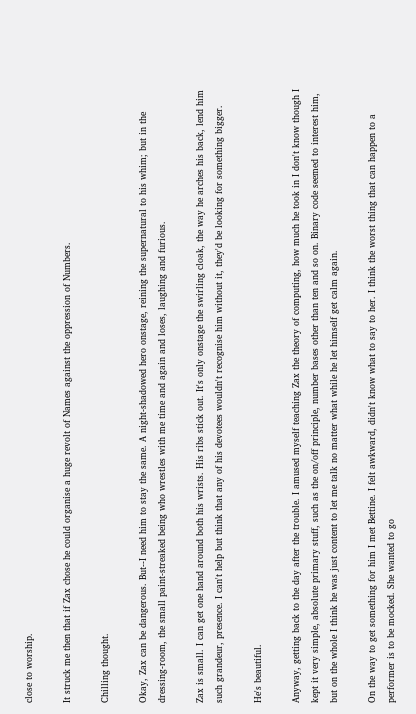close to worship.

It struck me then that if Zax chose he could organise a huge revolt of Names against the oppression of Numbers.

Chilling thought.

Okay, Zax can be dangerous. But--I need him to stay the same. A night-shadowed hero onstage, reining the supernatural to his whim; but in the dressing-room, the small paint-streaked being who wrestles with me time and again and loses, laughing and furious.

Zax is small. I can get one hand around both his wrists. His ribs stick out. It's only onstage the swirling cloak, the way he arches his back, lend him such grandeur, presence. I can't help but think that any of his devotees wouldn't recognise him without it, they'd be looking for something bigger.

He's beautiful.

Anyway, getting back to the day after the trouble. I amused myself teaching Zax the theory of computing, how much he took in I don't know though I kept it very simple, absolute primary stuff, such as the on/off principle, number bases other than ten and so on. Binary code seemed to interest him, but on the whole I think he was just content to let me talk no matter what while he let himself get calm again.

On the way to get something for him I met Bettine. I felt awkward, didn't know what to say to her. I think the worst thing that can happen to a performer is to be mocked. She wanted to go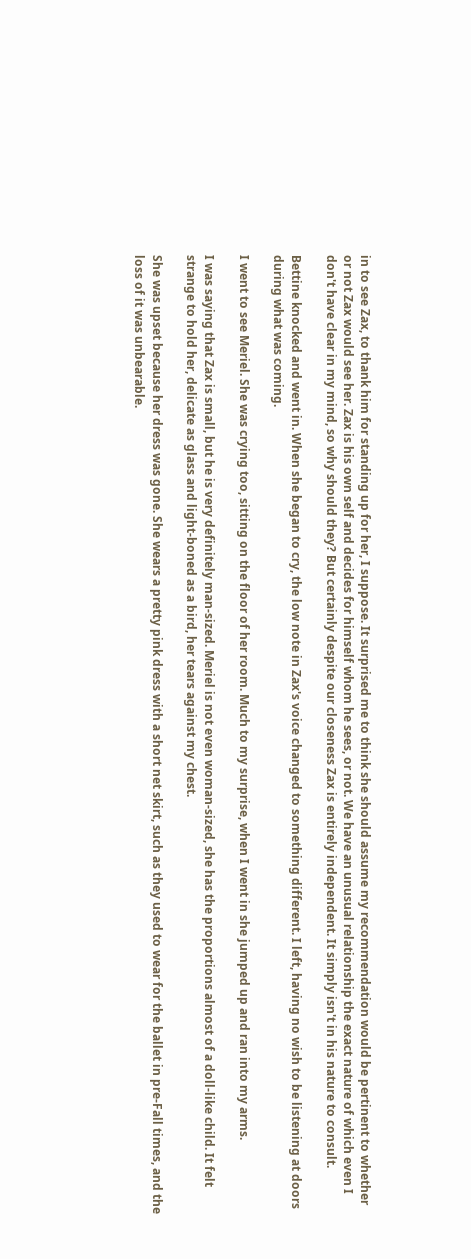in to see Zax, to thank him for standing up for her, I suppose. It surprised me to think she should assume my recommendation would be pertinent to whether or not Zax would see her. Zax is his own self and decides for himself whom he sees, or not. We have an unusual relationship the exact nature of which even I don't have clear in my mind, so why should they? But certainly despite our closeness Zax is entirely independent. It simply isn't in his nature to consult.

Bettine knocked and went in. When she began to cry, the low note in Zax's voice changed to something different. I left, having no wish to be listening at doors during what was coming.

I went to see Meriel. She was crying too, sitting on the floor of her room. Much to my surprise, when I went in she jumped up and ran into my arms.

I was saying that Zax is small, but he is very definitely man-sized. Meriel is not even woman-sized, she has the proportions almost of a doll-like child. It felt strange to hold her, delicate as glass and light-boned as a bird, her tears against my chest.

She was upset because her dress was gone. She wears a pretty pink dress with a short net skirt, such as they used to wear for the ballet in pre-Fall times, and the loss of it was unbearable.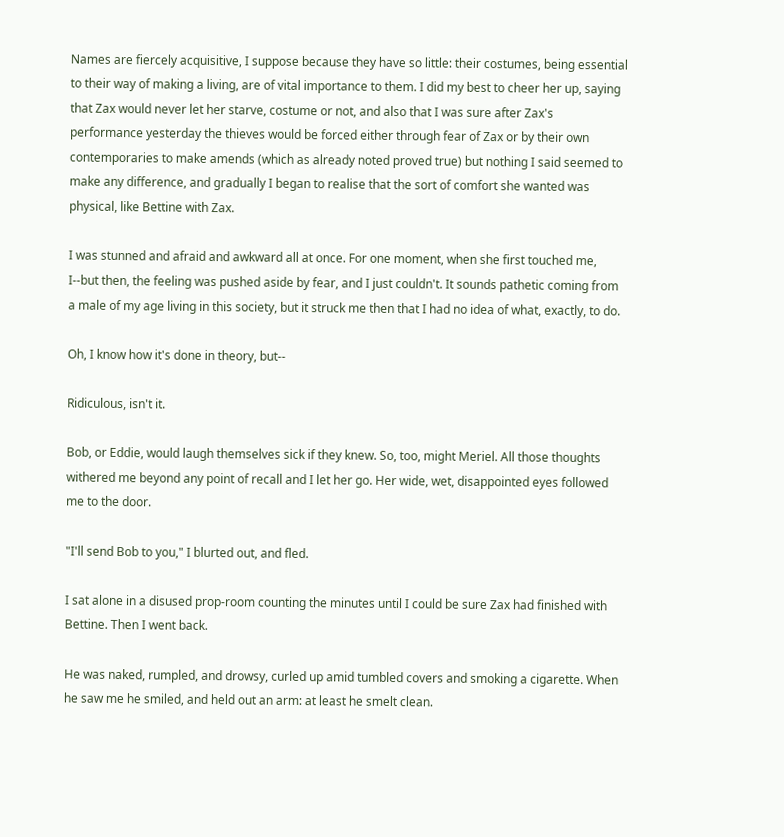Names are fiercely acquisitive, I suppose because they have so little: their costumes, being essential to their way of making a living, are of vital importance to them. I did my best to cheer her up, saying that Zax would never let her starve, costume or not, and also that I was sure after Zax's performance yesterday the thieves would be forced either through fear of Zax or by their own contemporaries to make amends (which as already noted proved true) but nothing I said seemed to make any difference, and gradually I began to realise that the sort of comfort she wanted was physical, like Bettine with Zax.

I was stunned and afraid and awkward all at once. For one moment, when she first touched me, I--but then, the feeling was pushed aside by fear, and I just couldn't. It sounds pathetic coming from a male of my age living in this society, but it struck me then that I had no idea of what, exactly, to do.

Oh, I know how it's done in theory, but--

Ridiculous, isn't it.

Bob, or Eddie, would laugh themselves sick if they knew. So, too, might Meriel. All those thoughts withered me beyond any point of recall and I let her go. Her wide, wet, disappointed eyes followed me to the door.

"I'll send Bob to you," I blurted out, and fled.

I sat alone in a disused prop-room counting the minutes until I could be sure Zax had finished with Bettine. Then I went back.

He was naked, rumpled, and drowsy, curled up amid tumbled covers and smoking a cigarette. When he saw me he smiled, and held out an arm: at least he smelt clean.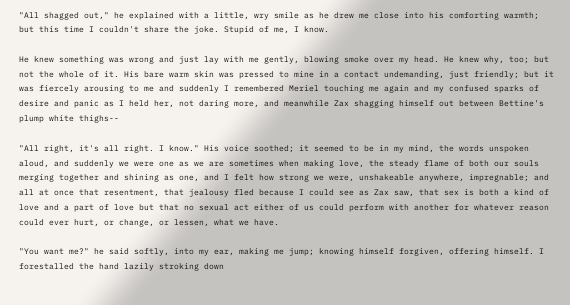"All shagged out," he explained with a little, wry smile as he drew me close into his comforting warmth; but this time I couldn't share the joke. Stupid of me, I know.

He knew something was wrong and just lay with me gently, blowing smoke over my head. He knew why, too; but not the whole of it. His bare warm skin was pressed to mine in a contact undemanding, just friendly; but it was fiercely arousing to me and suddenly I remembered Meriel touching me again and my confused sparks of desire and panic as I held her, not daring more, and meanwhile Zax shagging himself out between Bettine's plump white thighs--

"All right, it's all right. I know." His voice soothed; it seemed to be in my mind, the words unspoken aloud, and suddenly we were one as we are sometimes when making love, the steady flame of both our souls merging together and shining as one, and I felt how strong we were, unshakeable anywhere, impregnable; and all at once that resentment, that jealousy fled because I could see as Zax saw, that sex is both a kind of love and a part of love but that no sexual act either of us could perform with another for whatever reason could ever hurt, or change, or lessen, what we have.

"You want me?" he said softly, into my ear, making me jump; knowing himself forgiven, offering himself. I forestalled the hand lazily stroking down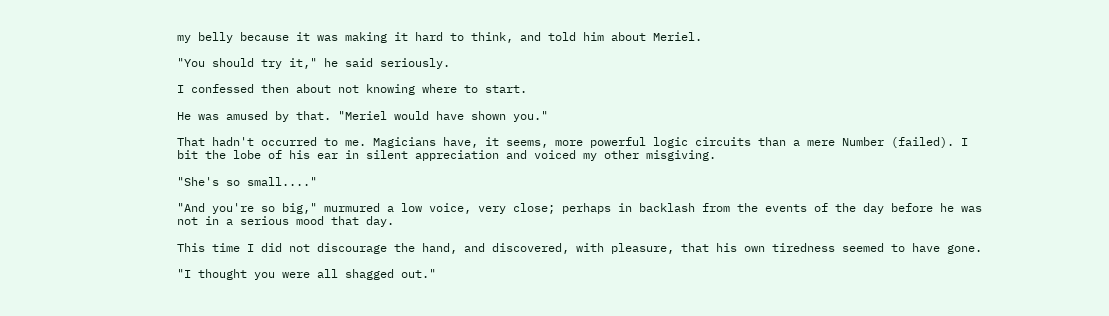my belly because it was making it hard to think, and told him about Meriel.

"You should try it," he said seriously.

I confessed then about not knowing where to start.

He was amused by that. "Meriel would have shown you."

That hadn't occurred to me. Magicians have, it seems, more powerful logic circuits than a mere Number (failed). I bit the lobe of his ear in silent appreciation and voiced my other misgiving.

"She's so small...."

"And you're so big," murmured a low voice, very close; perhaps in backlash from the events of the day before he was not in a serious mood that day.

This time I did not discourage the hand, and discovered, with pleasure, that his own tiredness seemed to have gone.

"I thought you were all shagged out."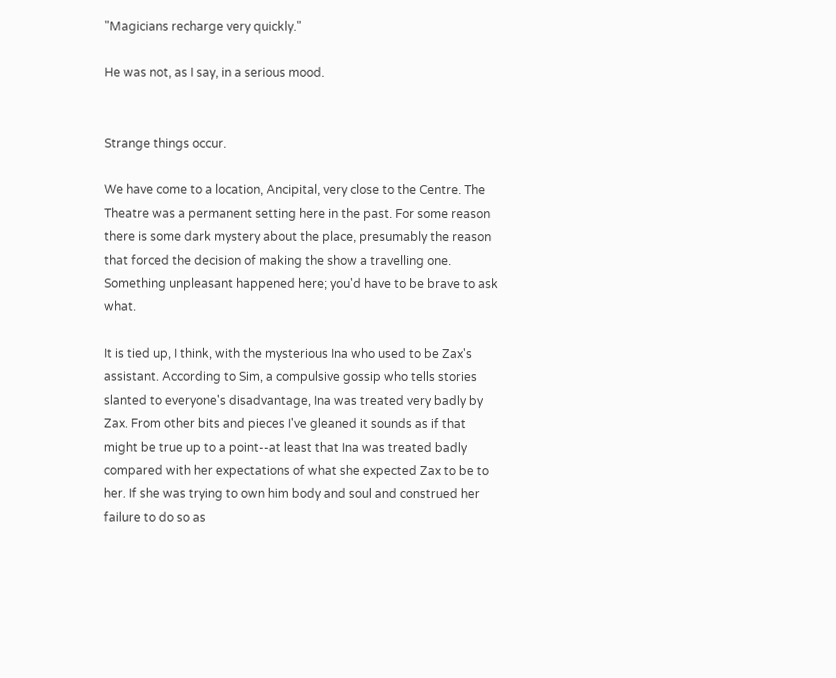"Magicians recharge very quickly."

He was not, as I say, in a serious mood.


Strange things occur.

We have come to a location, Ancipital, very close to the Centre. The Theatre was a permanent setting here in the past. For some reason there is some dark mystery about the place, presumably the reason that forced the decision of making the show a travelling one. Something unpleasant happened here; you'd have to be brave to ask what.

It is tied up, I think, with the mysterious Ina who used to be Zax's assistant. According to Sim, a compulsive gossip who tells stories slanted to everyone's disadvantage, Ina was treated very badly by Zax. From other bits and pieces I've gleaned it sounds as if that might be true up to a point--at least that Ina was treated badly compared with her expectations of what she expected Zax to be to her. If she was trying to own him body and soul and construed her failure to do so as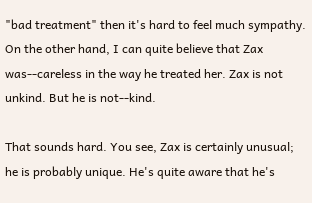"bad treatment" then it's hard to feel much sympathy. On the other hand, I can quite believe that Zax was--careless in the way he treated her. Zax is not unkind. But he is not--kind.

That sounds hard. You see, Zax is certainly unusual; he is probably unique. He's quite aware that he's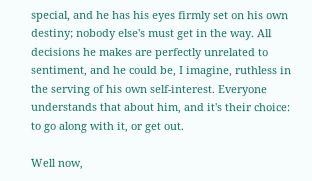special, and he has his eyes firmly set on his own destiny; nobody else's must get in the way. All decisions he makes are perfectly unrelated to sentiment, and he could be, I imagine, ruthless in the serving of his own self-interest. Everyone understands that about him, and it's their choice: to go along with it, or get out.

Well now,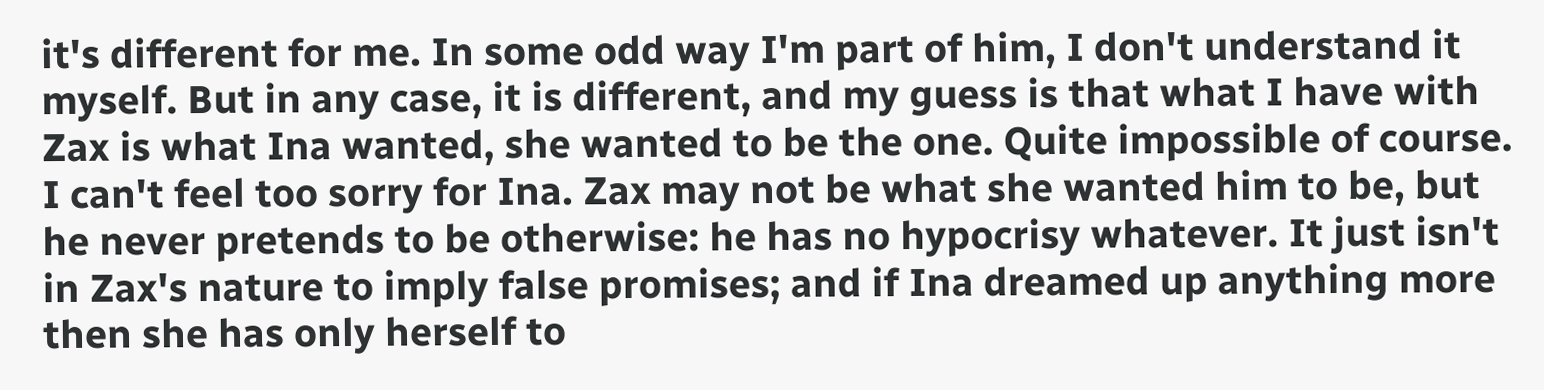it's different for me. In some odd way I'm part of him, I don't understand it myself. But in any case, it is different, and my guess is that what I have with Zax is what Ina wanted, she wanted to be the one. Quite impossible of course. I can't feel too sorry for Ina. Zax may not be what she wanted him to be, but he never pretends to be otherwise: he has no hypocrisy whatever. It just isn't in Zax's nature to imply false promises; and if Ina dreamed up anything more then she has only herself to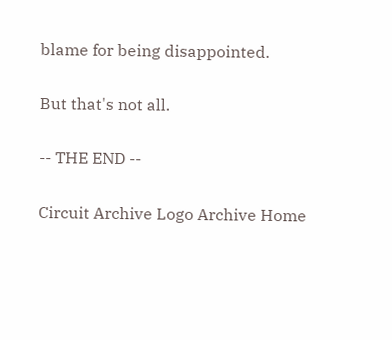blame for being disappointed.

But that's not all.

-- THE END --

Circuit Archive Logo Archive Home